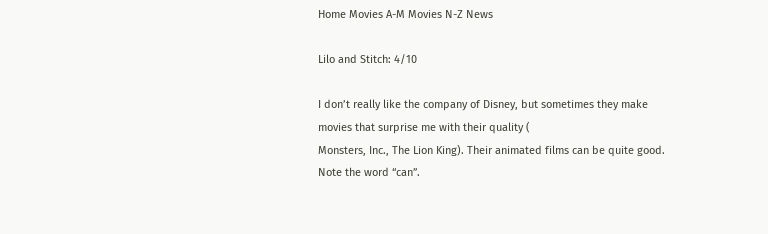Home Movies A-M Movies N-Z News

Lilo and Stitch: 4/10

I don’t really like the company of Disney, but sometimes they make movies that surprise me with their quality (
Monsters, Inc., The Lion King). Their animated films can be quite good. Note the word “can”.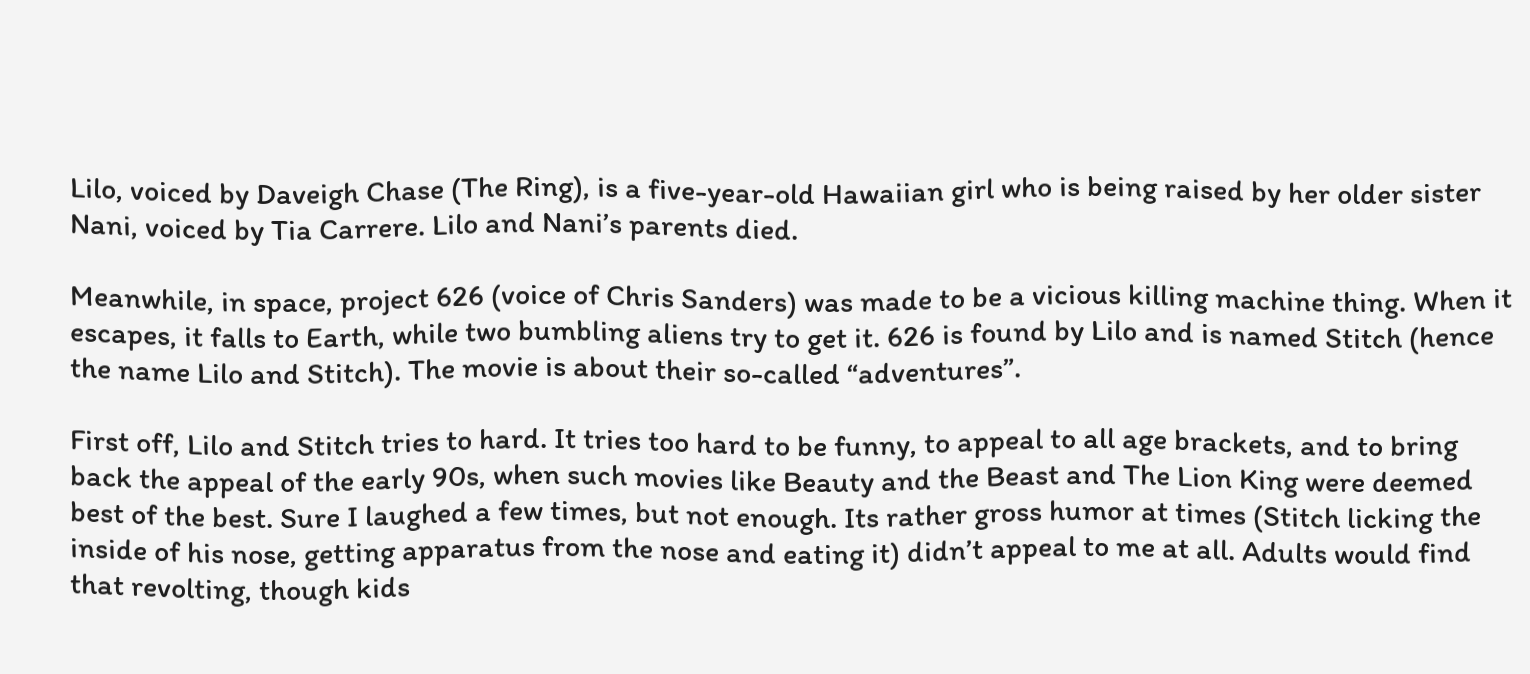Lilo, voiced by Daveigh Chase (The Ring), is a five-year-old Hawaiian girl who is being raised by her older sister Nani, voiced by Tia Carrere. Lilo and Nani’s parents died.

Meanwhile, in space, project 626 (voice of Chris Sanders) was made to be a vicious killing machine thing. When it escapes, it falls to Earth, while two bumbling aliens try to get it. 626 is found by Lilo and is named Stitch (hence the name Lilo and Stitch). The movie is about their so-called “adventures”.

First off, Lilo and Stitch tries to hard. It tries too hard to be funny, to appeal to all age brackets, and to bring back the appeal of the early 90s, when such movies like Beauty and the Beast and The Lion King were deemed best of the best. Sure I laughed a few times, but not enough. Its rather gross humor at times (Stitch licking the inside of his nose, getting apparatus from the nose and eating it) didn’t appeal to me at all. Adults would find that revolting, though kids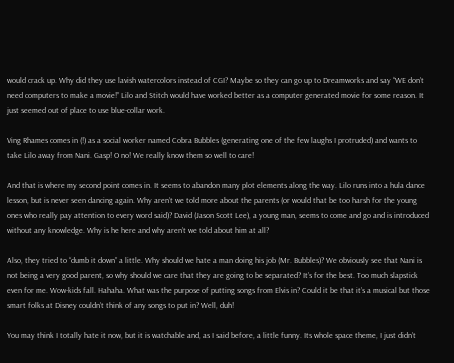would crack up. Why did they use lavish watercolors instead of CGI? Maybe so they can go up to Dreamworks and say “WE don’t need computers to make a movie!” Lilo and Stitch would have worked better as a computer generated movie for some reason. It just seemed out of place to use blue-collar work.

Ving Rhames comes in (!) as a social worker named Cobra Bubbles (generating one of the few laughs I protruded) and wants to take Lilo away from Nani. Gasp! O no! We really know them so well to care!

And that is where my second point comes in. It seems to abandon many plot elements along the way. Lilo runs into a hula dance lesson, but is never seen dancing again. Why aren’t we told more about the parents (or would that be too harsh for the young ones who really pay attention to every word said)? David (Jason Scott Lee), a young man, seems to come and go and is introduced without any knowledge. Why is he here and why aren’t we told about him at all?

Also, they tried to “dumb it down” a little. Why should we hate a man doing his job (Mr. Bubbles)? We obviously see that Nani is not being a very good parent, so why should we care that they are going to be separated? It’s for the best. Too much slapstick even for me. Wow-kids fall. Hahaha. What was the purpose of putting songs from Elvis in? Could it be that it’s a musical but those smart folks at Disney couldn’t think of any songs to put in? Well, duh!

You may think I totally hate it now, but it is watchable and, as I said before, a little funny. Its whole space theme, I just didn’t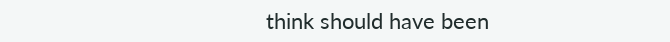think should have been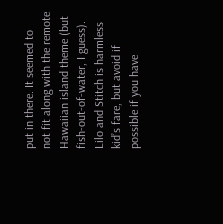put in there. It seemed to not fit along with the remote Hawaiian island theme (but fish-out-of-water, I guess). Lilo and Stitch is harmless kid’s fare, but avoid if possible if you have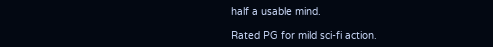half a usable mind.

Rated PG for mild sci-fi action.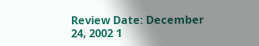Review Date: December 24, 2002 1